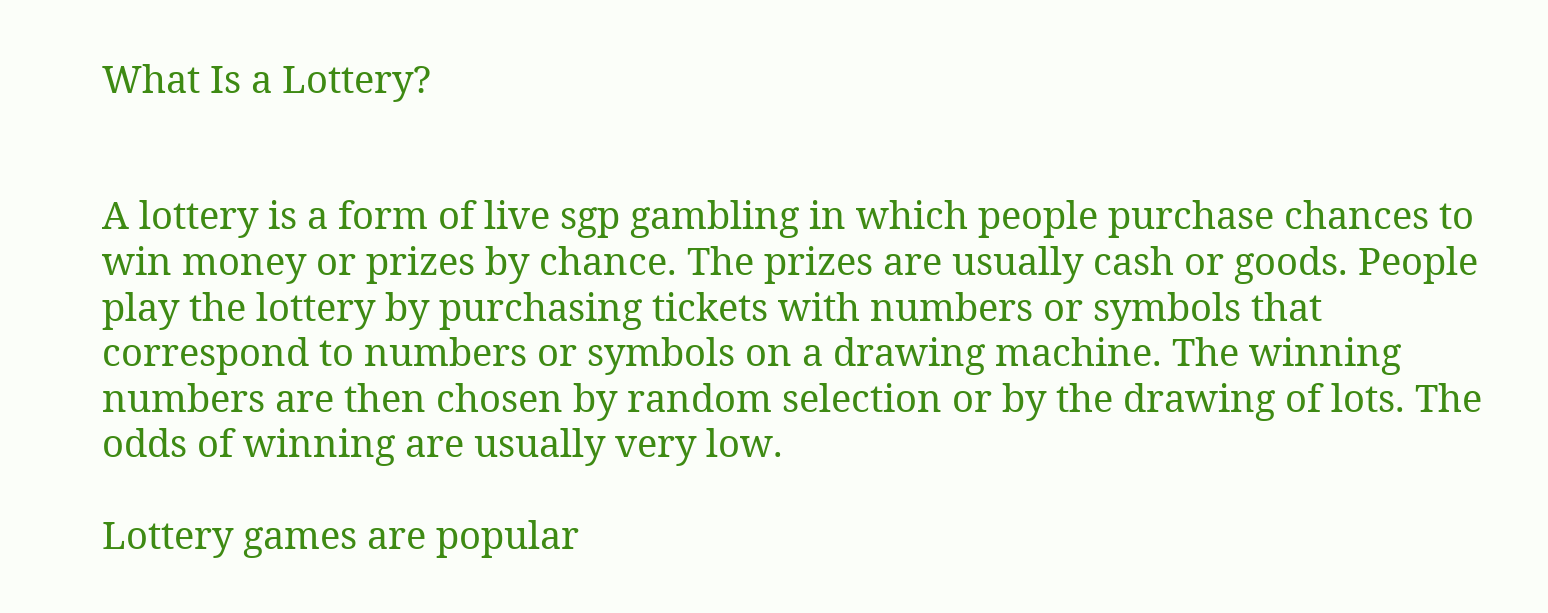What Is a Lottery?


A lottery is a form of live sgp gambling in which people purchase chances to win money or prizes by chance. The prizes are usually cash or goods. People play the lottery by purchasing tickets with numbers or symbols that correspond to numbers or symbols on a drawing machine. The winning numbers are then chosen by random selection or by the drawing of lots. The odds of winning are usually very low.

Lottery games are popular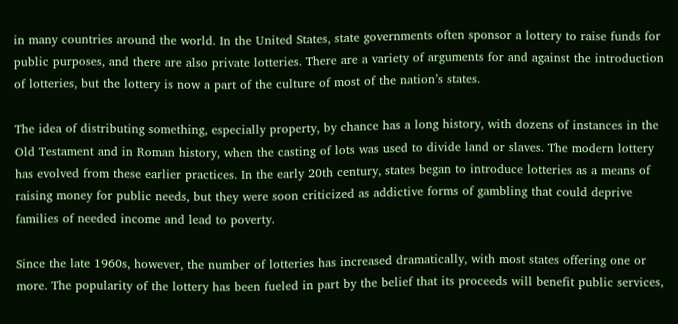in many countries around the world. In the United States, state governments often sponsor a lottery to raise funds for public purposes, and there are also private lotteries. There are a variety of arguments for and against the introduction of lotteries, but the lottery is now a part of the culture of most of the nation’s states.

The idea of distributing something, especially property, by chance has a long history, with dozens of instances in the Old Testament and in Roman history, when the casting of lots was used to divide land or slaves. The modern lottery has evolved from these earlier practices. In the early 20th century, states began to introduce lotteries as a means of raising money for public needs, but they were soon criticized as addictive forms of gambling that could deprive families of needed income and lead to poverty.

Since the late 1960s, however, the number of lotteries has increased dramatically, with most states offering one or more. The popularity of the lottery has been fueled in part by the belief that its proceeds will benefit public services,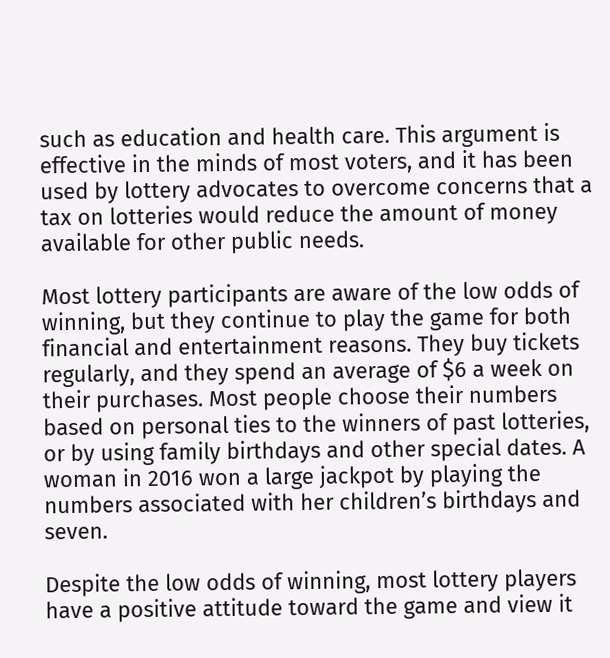such as education and health care. This argument is effective in the minds of most voters, and it has been used by lottery advocates to overcome concerns that a tax on lotteries would reduce the amount of money available for other public needs.

Most lottery participants are aware of the low odds of winning, but they continue to play the game for both financial and entertainment reasons. They buy tickets regularly, and they spend an average of $6 a week on their purchases. Most people choose their numbers based on personal ties to the winners of past lotteries, or by using family birthdays and other special dates. A woman in 2016 won a large jackpot by playing the numbers associated with her children’s birthdays and seven.

Despite the low odds of winning, most lottery players have a positive attitude toward the game and view it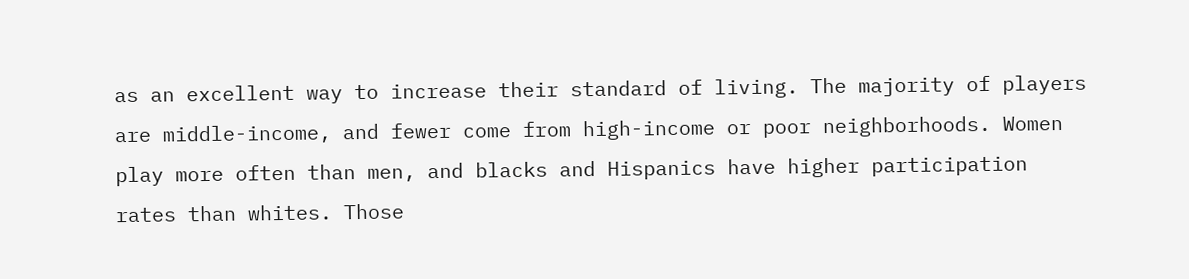as an excellent way to increase their standard of living. The majority of players are middle-income, and fewer come from high-income or poor neighborhoods. Women play more often than men, and blacks and Hispanics have higher participation rates than whites. Those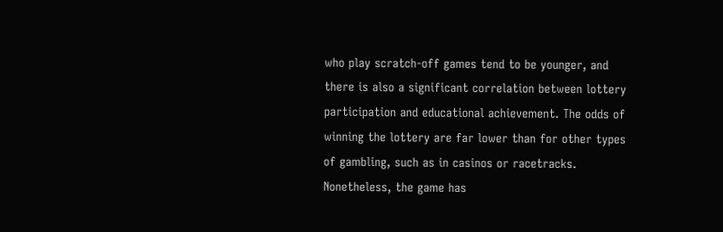who play scratch-off games tend to be younger, and there is also a significant correlation between lottery participation and educational achievement. The odds of winning the lottery are far lower than for other types of gambling, such as in casinos or racetracks. Nonetheless, the game has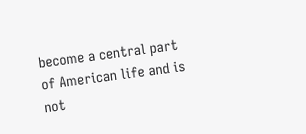become a central part of American life and is not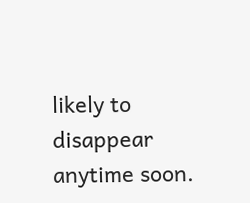likely to disappear anytime soon.